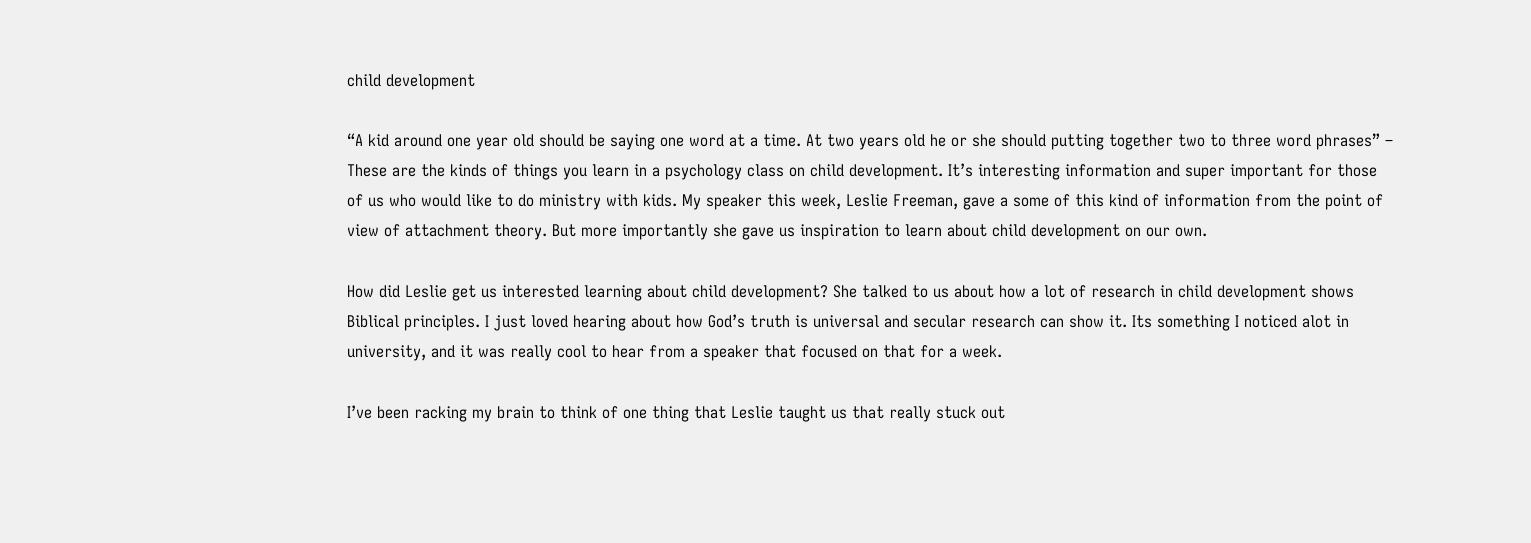child development

“A kid around one year old should be saying one word at a time. At two years old he or she should putting together two to three word phrases” – These are the kinds of things you learn in a psychology class on child development. It’s interesting information and super important for those of us who would like to do ministry with kids. My speaker this week, Leslie Freeman, gave a some of this kind of information from the point of view of attachment theory. But more importantly she gave us inspiration to learn about child development on our own.

How did Leslie get us interested learning about child development? She talked to us about how a lot of research in child development shows Biblical principles. I just loved hearing about how God’s truth is universal and secular research can show it. Its something I noticed alot in university, and it was really cool to hear from a speaker that focused on that for a week.

I’ve been racking my brain to think of one thing that Leslie taught us that really stuck out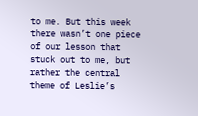to me. But this week there wasn’t one piece of our lesson that stuck out to me, but rather the central theme of Leslie’s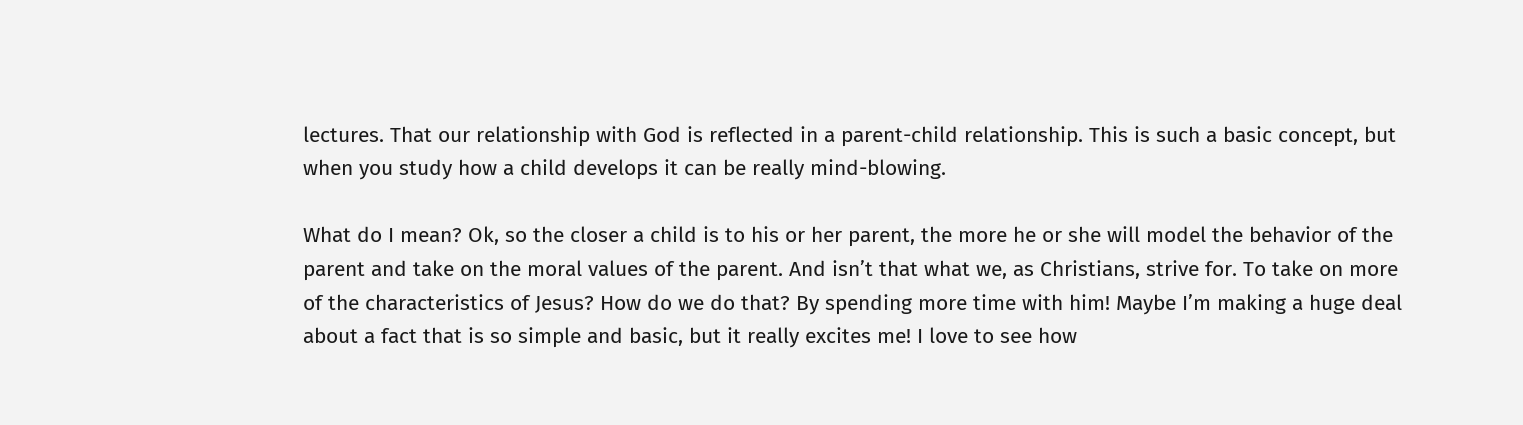lectures. That our relationship with God is reflected in a parent-child relationship. This is such a basic concept, but when you study how a child develops it can be really mind-blowing.

What do I mean? Ok, so the closer a child is to his or her parent, the more he or she will model the behavior of the parent and take on the moral values of the parent. And isn’t that what we, as Christians, strive for. To take on more of the characteristics of Jesus? How do we do that? By spending more time with him! Maybe I’m making a huge deal about a fact that is so simple and basic, but it really excites me! I love to see how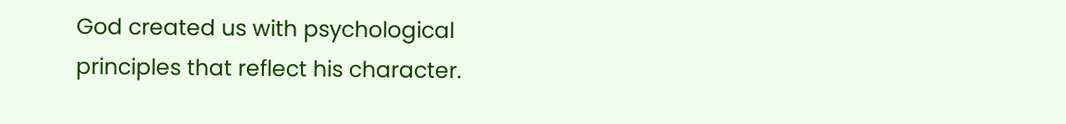God created us with psychological principles that reflect his character.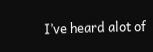I’ve heard alot of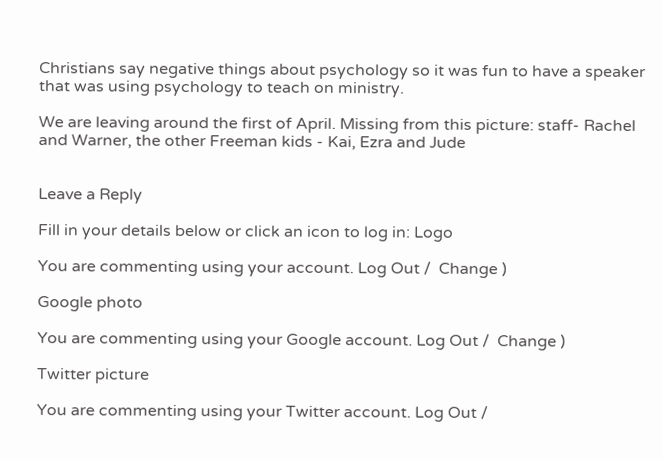Christians say negative things about psychology so it was fun to have a speaker that was using psychology to teach on ministry.

We are leaving around the first of April. Missing from this picture: staff- Rachel and Warner, the other Freeman kids - Kai, Ezra and Jude


Leave a Reply

Fill in your details below or click an icon to log in: Logo

You are commenting using your account. Log Out /  Change )

Google photo

You are commenting using your Google account. Log Out /  Change )

Twitter picture

You are commenting using your Twitter account. Log Out /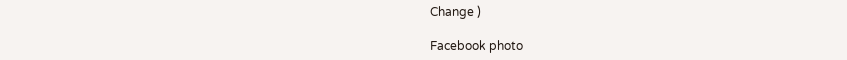Change )

Facebook photo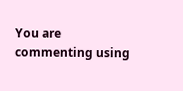You are commenting using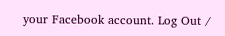your Facebook account. Log Out /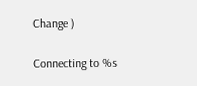Change )

Connecting to %s